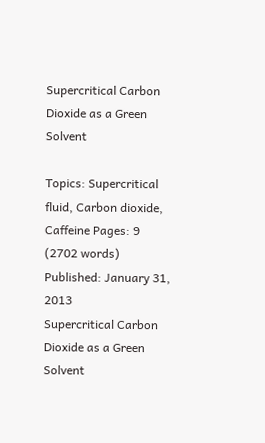Supercritical Carbon Dioxide as a Green Solvent

Topics: Supercritical fluid, Carbon dioxide, Caffeine Pages: 9 (2702 words) Published: January 31, 2013
Supercritical Carbon Dioxide as a Green Solvent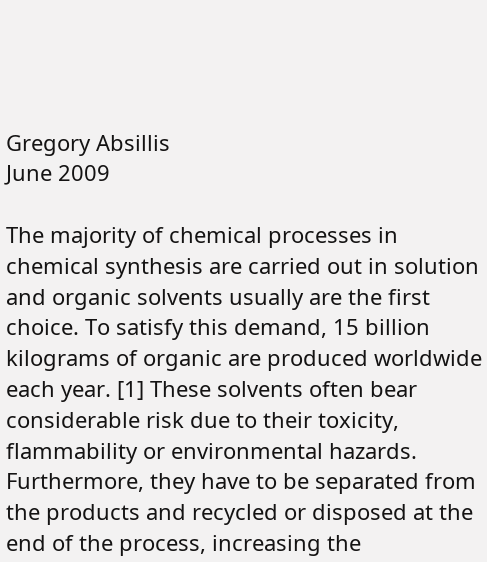Gregory Absillis
June 2009

The majority of chemical processes in chemical synthesis are carried out in solution and organic solvents usually are the first choice. To satisfy this demand, 15 billion kilograms of organic are produced worldwide each year. [1] These solvents often bear considerable risk due to their toxicity, flammability or environmental hazards. Furthermore, they have to be separated from the products and recycled or disposed at the end of the process, increasing the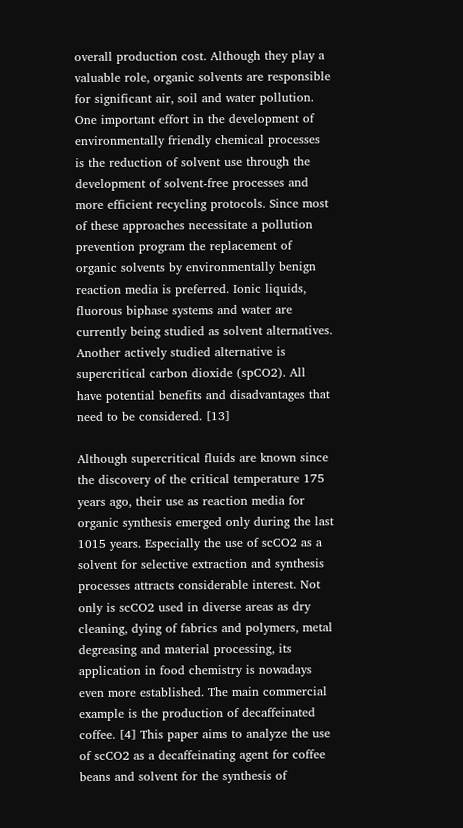overall production cost. Although they play a valuable role, organic solvents are responsible for significant air, soil and water pollution. One important effort in the development of environmentally friendly chemical processes is the reduction of solvent use through the development of solvent-free processes and more efficient recycling protocols. Since most of these approaches necessitate a pollution prevention program the replacement of organic solvents by environmentally benign reaction media is preferred. Ionic liquids, fluorous biphase systems and water are currently being studied as solvent alternatives. Another actively studied alternative is supercritical carbon dioxide (spCO2). All have potential benefits and disadvantages that need to be considered. [13]

Although supercritical fluids are known since the discovery of the critical temperature 175 years ago, their use as reaction media for organic synthesis emerged only during the last 1015 years. Especially the use of scCO2 as a solvent for selective extraction and synthesis processes attracts considerable interest. Not only is scCO2 used in diverse areas as dry cleaning, dying of fabrics and polymers, metal degreasing and material processing, its application in food chemistry is nowadays even more established. The main commercial example is the production of decaffeinated coffee. [4] This paper aims to analyze the use of scCO2 as a decaffeinating agent for coffee beans and solvent for the synthesis of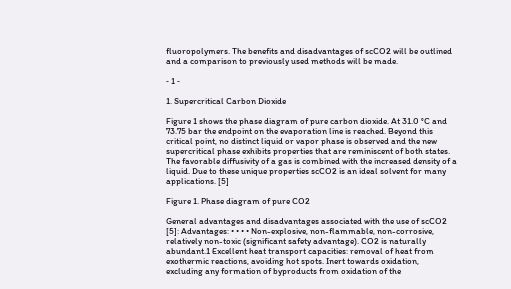fluoropolymers. The benefits and disadvantages of scCO2 will be outlined and a comparison to previously used methods will be made.

‐ 1 ‐

1. Supercritical Carbon Dioxide

Figure 1 shows the phase diagram of pure carbon dioxide. At 31.0 °C and 73.75 bar the endpoint on the evaporation line is reached. Beyond this critical point, no distinct liquid or vapor phase is observed and the new supercritical phase exhibits properties that are reminiscent of both states. The favorable diffusivity of a gas is combined with the increased density of a liquid. Due to these unique properties scCO2 is an ideal solvent for many applications. [5]

Figure 1. Phase diagram of pure CO2

General advantages and disadvantages associated with the use of scCO2 [5]: Advantages: • • • • Non-explosive, non-flammable, non-corrosive, relatively non-toxic (significant safety advantage). CO2 is naturally abundant.1 Excellent heat transport capacities: removal of heat from exothermic reactions, avoiding hot spots. Inert towards oxidation, excluding any formation of byproducts from oxidation of the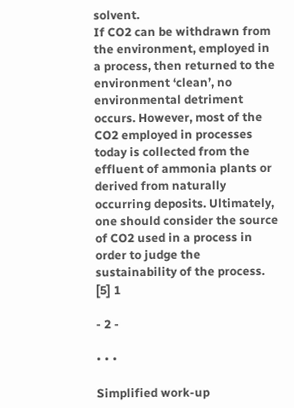solvent.                                                              If CO2 can be withdrawn from the environment, employed in a process, then returned to the environment ‘clean’, no environmental detriment occurs. However, most of the CO2 employed in processes today is collected from the effluent of ammonia plants or derived from naturally occurring deposits. Ultimately, one should consider the source of CO2 used in a process in order to judge the sustainability of the process. [5] 1

‐ 2 ‐

• • •

Simplified work-up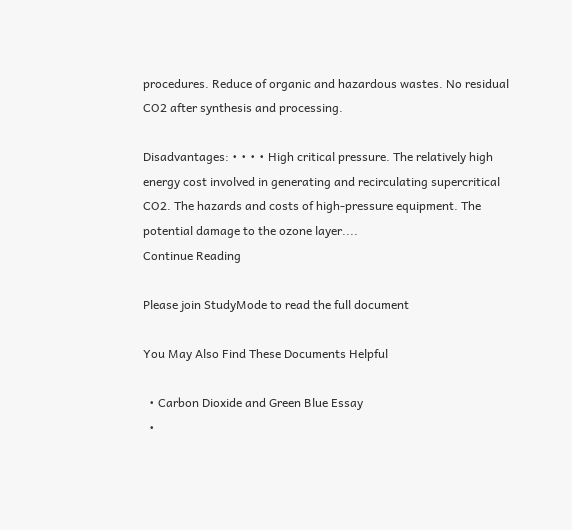procedures. Reduce of organic and hazardous wastes. No residual CO2 after synthesis and processing.

Disadvantages: • • • • High critical pressure. The relatively high energy cost involved in generating and recirculating supercritical CO2. The hazards and costs of high-pressure equipment. The potential damage to the ozone layer....
Continue Reading

Please join StudyMode to read the full document

You May Also Find These Documents Helpful

  • Carbon Dioxide and Green Blue Essay
  •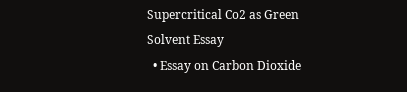Supercritical Co2 as Green Solvent Essay
  • Essay on Carbon Dioxide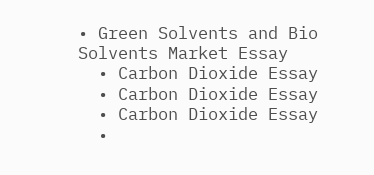• Green Solvents and Bio Solvents Market Essay
  • Carbon Dioxide Essay
  • Carbon Dioxide Essay
  • Carbon Dioxide Essay
  •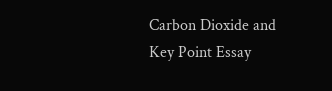Carbon Dioxide and Key Point Essay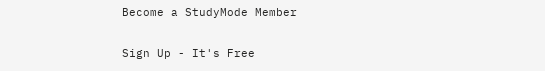Become a StudyMode Member

Sign Up - It's Free